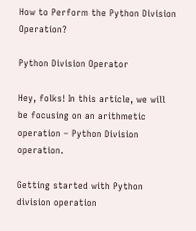How to Perform the Python Division Operation?

Python Division Operator

Hey, folks! In this article, we will be focusing on an arithmetic operation – Python Division operation.

Getting started with Python division operation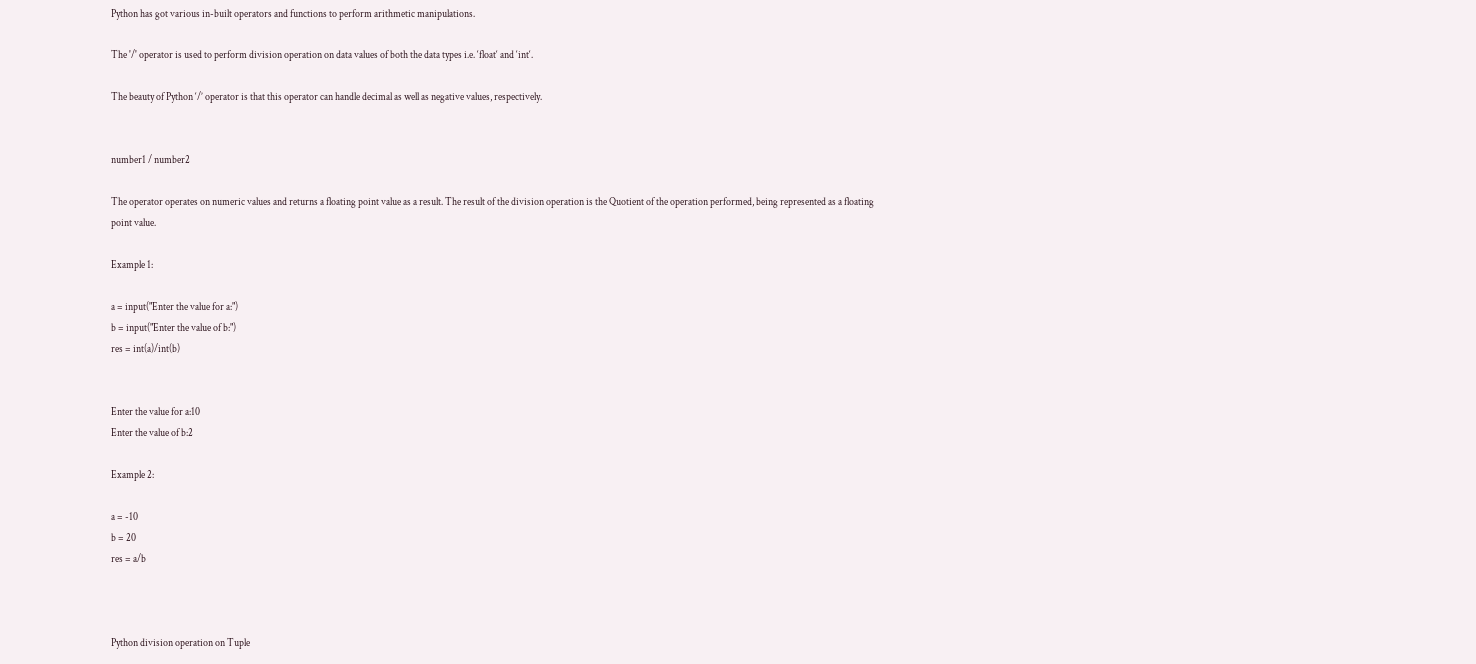Python has got various in-built operators and functions to perform arithmetic manipulations.

The '/' operator is used to perform division operation on data values of both the data types i.e. ‘float‘ and ‘int‘.

The beauty of Python ‘/’ operator is that this operator can handle decimal as well as negative values, respectively.


number1 / number2

The operator operates on numeric values and returns a floating point value as a result. The result of the division operation is the Quotient of the operation performed, being represented as a floating point value.

Example 1:

a = input("Enter the value for a:")
b = input("Enter the value of b:")
res = int(a)/int(b)


Enter the value for a:10
Enter the value of b:2

Example 2:

a = -10
b = 20
res = a/b



Python division operation on Tuple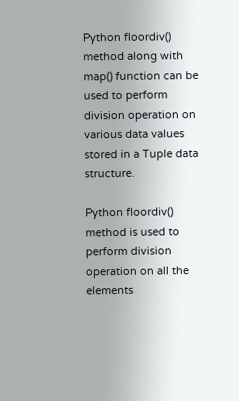Python floordiv() method along with map() function can be used to perform division operation on various data values stored in a Tuple data structure.

Python floordiv() method is used to perform division operation on all the elements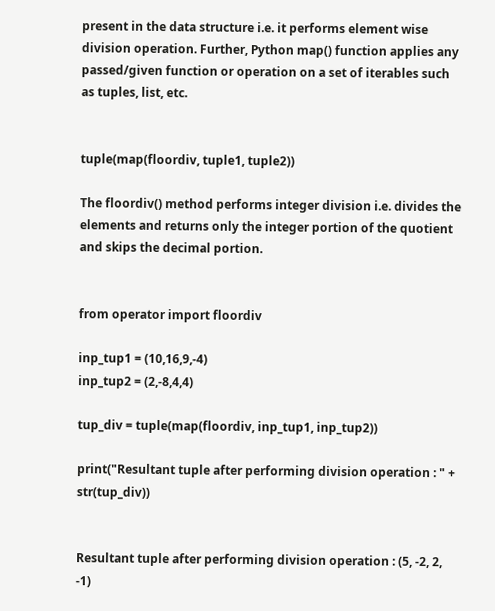present in the data structure i.e. it performs element wise division operation. Further, Python map() function applies any passed/given function or operation on a set of iterables such as tuples, list, etc.


tuple(map(floordiv, tuple1, tuple2))

The floordiv() method performs integer division i.e. divides the elements and returns only the integer portion of the quotient and skips the decimal portion.


from operator import floordiv

inp_tup1 = (10,16,9,-4)
inp_tup2 = (2,-8,4,4)

tup_div = tuple(map(floordiv, inp_tup1, inp_tup2))

print("Resultant tuple after performing division operation : " + str(tup_div))


Resultant tuple after performing division operation : (5, -2, 2, -1)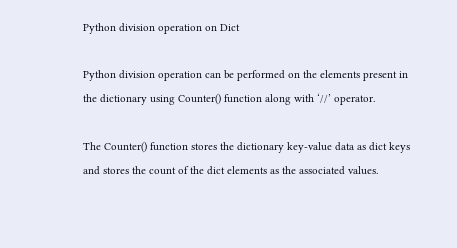Python division operation on Dict

Python division operation can be performed on the elements present in the dictionary using Counter() function along with ‘//’ operator.

The Counter() function stores the dictionary key-value data as dict keys and stores the count of the dict elements as the associated values.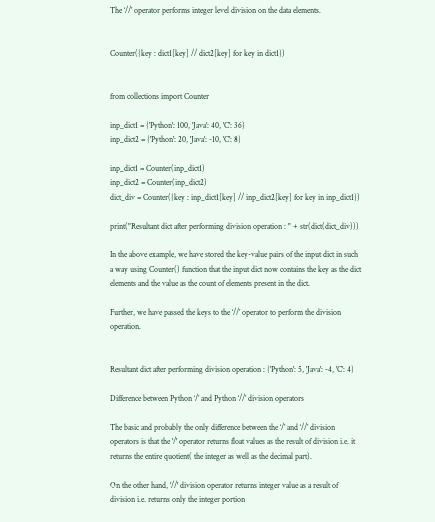The ‘//’ operator performs integer level division on the data elements.


Counter({key : dict1[key] // dict2[key] for key in dict1})


from collections import Counter

inp_dict1 = {'Python': 100, 'Java': 40, 'C': 36}
inp_dict2 = {'Python': 20, 'Java': -10, 'C': 8}

inp_dict1 = Counter(inp_dict1)
inp_dict2 = Counter(inp_dict2)
dict_div = Counter({key : inp_dict1[key] // inp_dict2[key] for key in inp_dict1})

print("Resultant dict after performing division operation : " + str(dict(dict_div)))

In the above example, we have stored the key-value pairs of the input dict in such a way using Counter() function that the input dict now contains the key as the dict elements and the value as the count of elements present in the dict.

Further, we have passed the keys to the ‘//’ operator to perform the division operation.


Resultant dict after performing division operation : {'Python': 5, 'Java': -4, 'C': 4}

Difference between Python ‘/’ and Python ‘//’ division operators

The basic and probably the only difference between the ‘/’ and ‘//’ division operators is that the '/' operator returns float values as the result of division i.e. it returns the entire quotient( the integer as well as the decimal part).

On the other hand, '//' division operator returns integer value as a result of division i.e. returns only the integer portion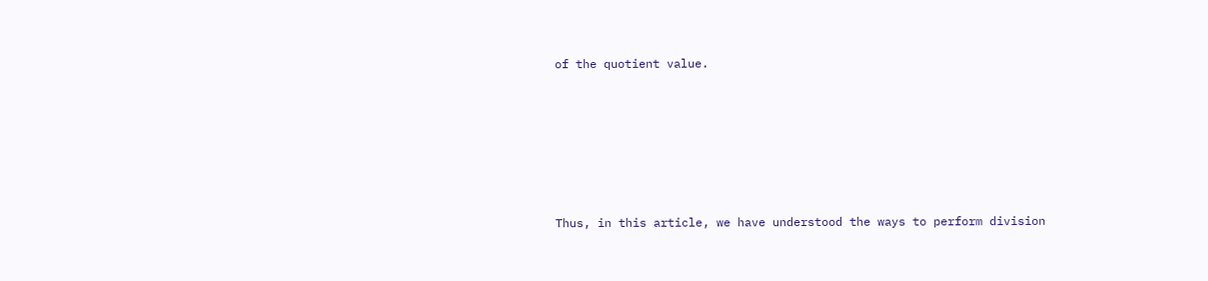of the quotient value.






Thus, in this article, we have understood the ways to perform division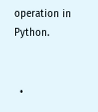operation in Python.


  •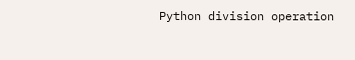Python division operation